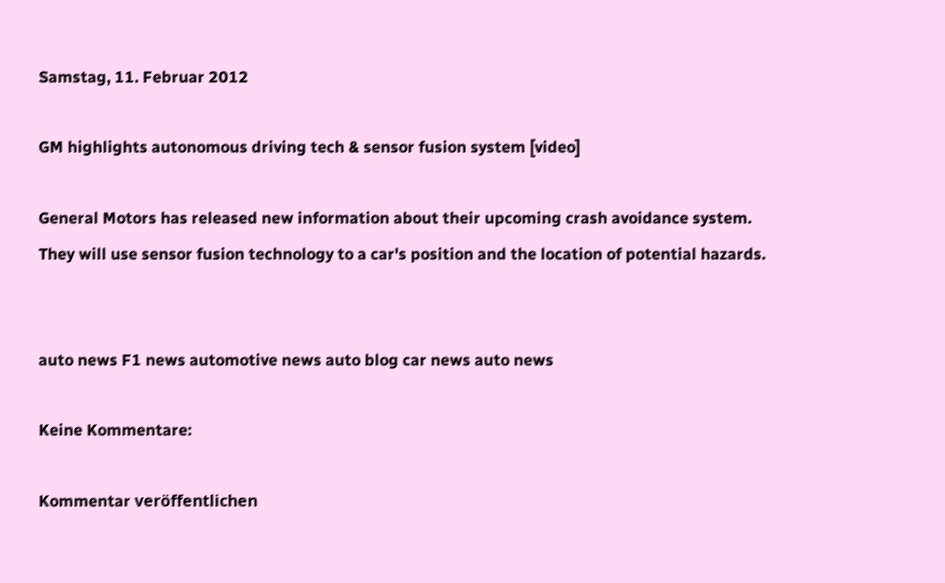Samstag, 11. Februar 2012

GM highlights autonomous driving tech & sensor fusion system [video]

General Motors has released new information about their upcoming crash avoidance system. They will use sensor fusion technology to a car's position and the location of potential hazards.


auto news F1 news automotive news auto blog car news auto news

Keine Kommentare:

Kommentar veröffentlichen